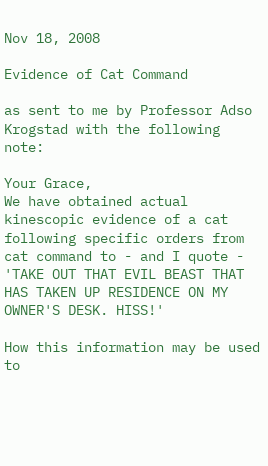Nov 18, 2008

Evidence of Cat Command

as sent to me by Professor Adso Krogstad with the following note:

Your Grace,
We have obtained actual kinescopic evidence of a cat following specific orders from cat command to - and I quote - 'TAKE OUT THAT EVIL BEAST THAT HAS TAKEN UP RESIDENCE ON MY OWNER'S DESK. HISS!'

How this information may be used to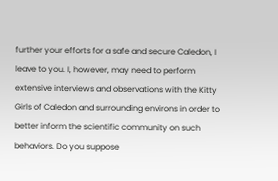further your efforts for a safe and secure Caledon, I leave to you. I, however, may need to perform extensive interviews and observations with the Kitty Girls of Caledon and surrounding environs in order to better inform the scientific community on such behaviors. Do you suppose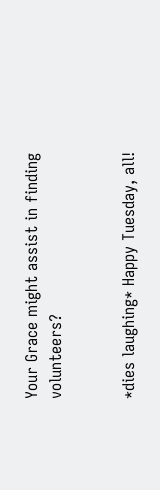Your Grace might assist in finding volunteers?


*dies laughing* Happy Tuesday, all!